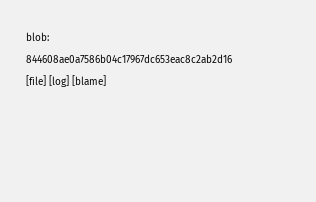blob: 844608ae0a7586b04c17967dc653eac8c2ab2d16 [file] [log] [blame]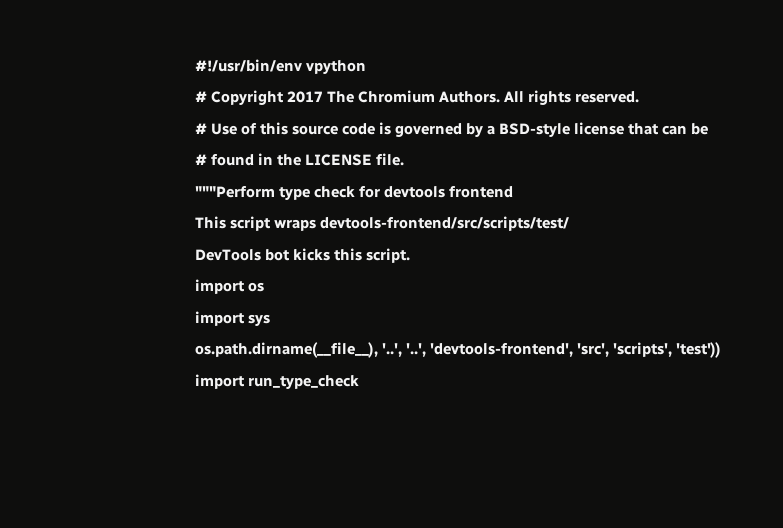#!/usr/bin/env vpython
# Copyright 2017 The Chromium Authors. All rights reserved.
# Use of this source code is governed by a BSD-style license that can be
# found in the LICENSE file.
"""Perform type check for devtools frontend
This script wraps devtools-frontend/src/scripts/test/
DevTools bot kicks this script.
import os
import sys
os.path.dirname(__file__), '..', '..', 'devtools-frontend', 'src', 'scripts', 'test'))
import run_type_check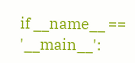if __name__ == '__main__':